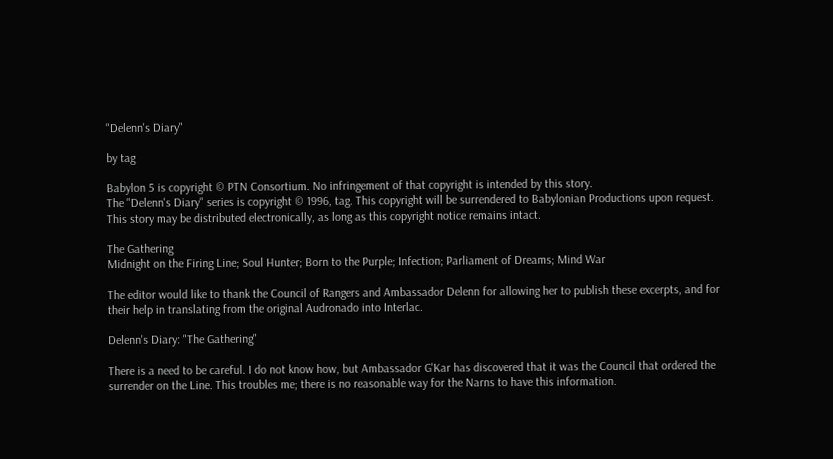"Delenn's Diary"

by tag

Babylon 5 is copyright © PTN Consortium. No infringement of that copyright is intended by this story.
The "Delenn's Diary" series is copyright © 1996, tag. This copyright will be surrendered to Babylonian Productions upon request.
This story may be distributed electronically, as long as this copyright notice remains intact.

The Gathering
Midnight on the Firing Line; Soul Hunter; Born to the Purple; Infection; Parliament of Dreams; Mind War

The editor would like to thank the Council of Rangers and Ambassador Delenn for allowing her to publish these excerpts, and for their help in translating from the original Audronado into Interlac.

Delenn's Diary: "The Gathering"

There is a need to be careful. I do not know how, but Ambassador G'Kar has discovered that it was the Council that ordered the surrender on the Line. This troubles me; there is no reasonable way for the Narns to have this information.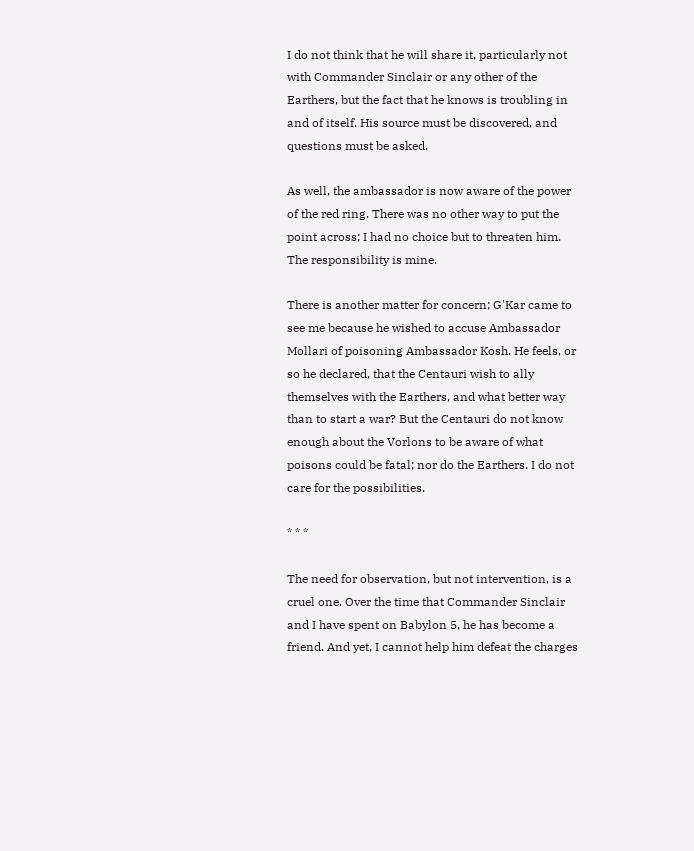I do not think that he will share it, particularly not with Commander Sinclair or any other of the Earthers, but the fact that he knows is troubling in and of itself. His source must be discovered, and questions must be asked.

As well, the ambassador is now aware of the power of the red ring. There was no other way to put the point across; I had no choice but to threaten him. The responsibility is mine.

There is another matter for concern; G'Kar came to see me because he wished to accuse Ambassador Mollari of poisoning Ambassador Kosh. He feels, or so he declared, that the Centauri wish to ally themselves with the Earthers, and what better way than to start a war? But the Centauri do not know enough about the Vorlons to be aware of what poisons could be fatal; nor do the Earthers. I do not care for the possibilities.

* * *

The need for observation, but not intervention, is a cruel one. Over the time that Commander Sinclair and I have spent on Babylon 5, he has become a friend. And yet, I cannot help him defeat the charges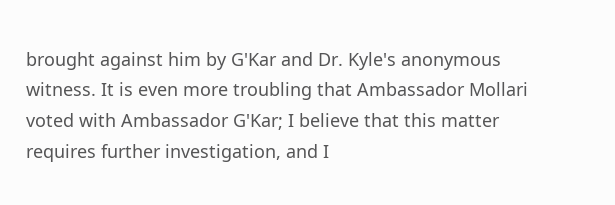brought against him by G'Kar and Dr. Kyle's anonymous witness. It is even more troubling that Ambassador Mollari voted with Ambassador G'Kar; I believe that this matter requires further investigation, and I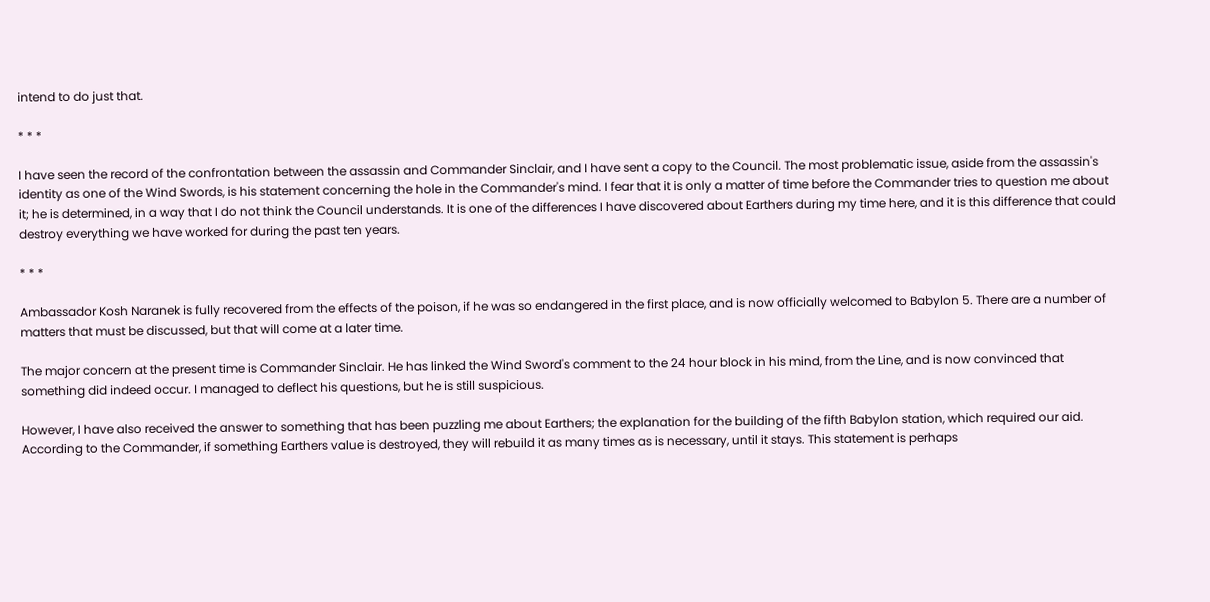intend to do just that.

* * *

I have seen the record of the confrontation between the assassin and Commander Sinclair, and I have sent a copy to the Council. The most problematic issue, aside from the assassin's identity as one of the Wind Swords, is his statement concerning the hole in the Commander's mind. I fear that it is only a matter of time before the Commander tries to question me about it; he is determined, in a way that I do not think the Council understands. It is one of the differences I have discovered about Earthers during my time here, and it is this difference that could destroy everything we have worked for during the past ten years.

* * *

Ambassador Kosh Naranek is fully recovered from the effects of the poison, if he was so endangered in the first place, and is now officially welcomed to Babylon 5. There are a number of matters that must be discussed, but that will come at a later time.

The major concern at the present time is Commander Sinclair. He has linked the Wind Sword's comment to the 24 hour block in his mind, from the Line, and is now convinced that something did indeed occur. I managed to deflect his questions, but he is still suspicious.

However, I have also received the answer to something that has been puzzling me about Earthers; the explanation for the building of the fifth Babylon station, which required our aid. According to the Commander, if something Earthers value is destroyed, they will rebuild it as many times as is necessary, until it stays. This statement is perhaps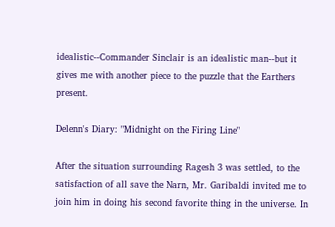idealistic--Commander Sinclair is an idealistic man--but it gives me with another piece to the puzzle that the Earthers present.

Delenn's Diary: "Midnight on the Firing Line"

After the situation surrounding Ragesh 3 was settled, to the satisfaction of all save the Narn, Mr. Garibaldi invited me to join him in doing his second favorite thing in the universe. In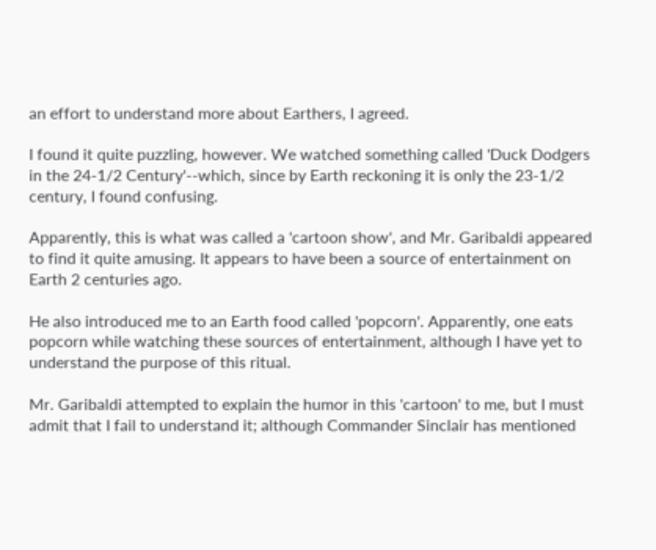an effort to understand more about Earthers, I agreed.

I found it quite puzzling, however. We watched something called 'Duck Dodgers in the 24-1/2 Century'--which, since by Earth reckoning it is only the 23-1/2 century, I found confusing.

Apparently, this is what was called a 'cartoon show', and Mr. Garibaldi appeared to find it quite amusing. It appears to have been a source of entertainment on Earth 2 centuries ago.

He also introduced me to an Earth food called 'popcorn'. Apparently, one eats popcorn while watching these sources of entertainment, although I have yet to understand the purpose of this ritual.

Mr. Garibaldi attempted to explain the humor in this 'cartoon' to me, but I must admit that I fail to understand it; although Commander Sinclair has mentioned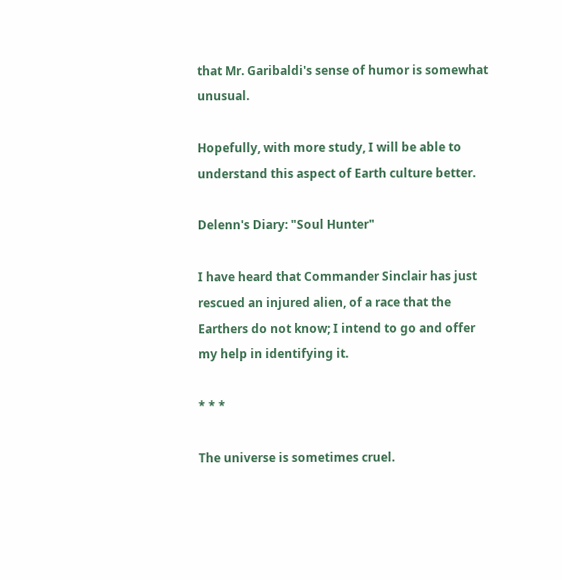that Mr. Garibaldi's sense of humor is somewhat unusual.

Hopefully, with more study, I will be able to understand this aspect of Earth culture better.

Delenn's Diary: "Soul Hunter"

I have heard that Commander Sinclair has just rescued an injured alien, of a race that the Earthers do not know; I intend to go and offer my help in identifying it.

* * *

The universe is sometimes cruel.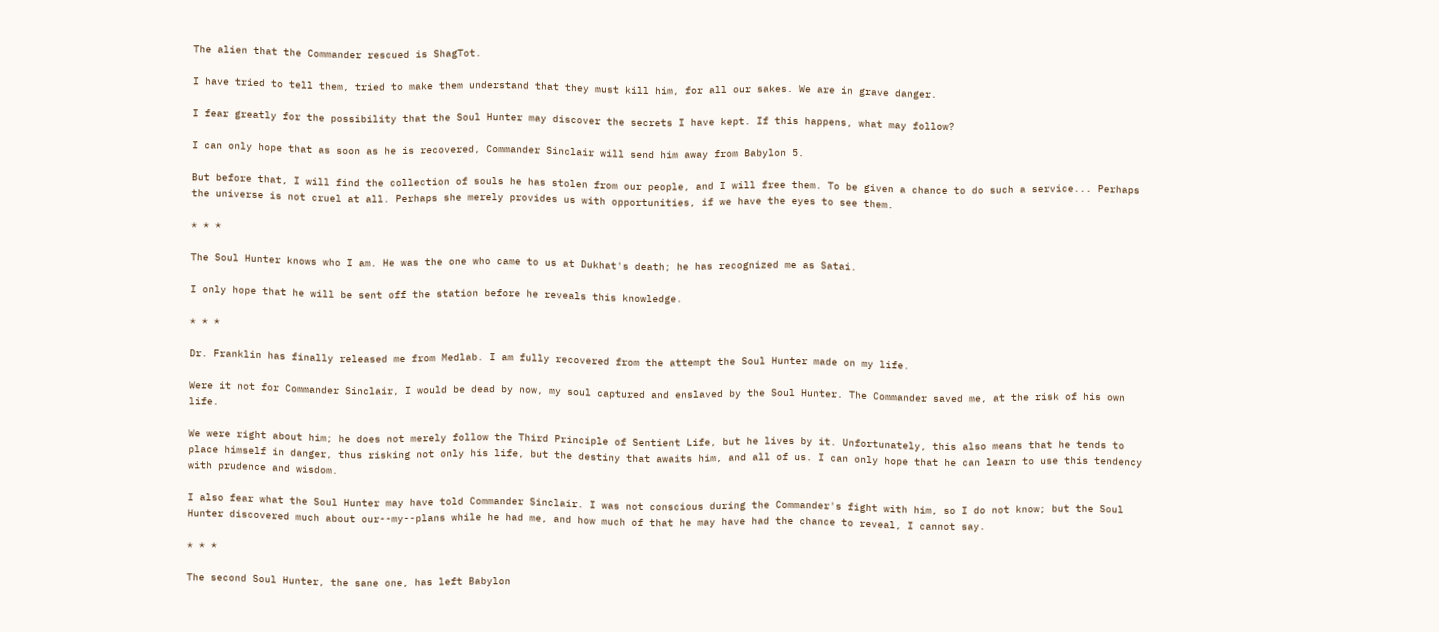The alien that the Commander rescued is ShagTot.

I have tried to tell them, tried to make them understand that they must kill him, for all our sakes. We are in grave danger.

I fear greatly for the possibility that the Soul Hunter may discover the secrets I have kept. If this happens, what may follow?

I can only hope that as soon as he is recovered, Commander Sinclair will send him away from Babylon 5.

But before that, I will find the collection of souls he has stolen from our people, and I will free them. To be given a chance to do such a service... Perhaps the universe is not cruel at all. Perhaps she merely provides us with opportunities, if we have the eyes to see them.

* * *

The Soul Hunter knows who I am. He was the one who came to us at Dukhat's death; he has recognized me as Satai.

I only hope that he will be sent off the station before he reveals this knowledge.

* * *

Dr. Franklin has finally released me from Medlab. I am fully recovered from the attempt the Soul Hunter made on my life.

Were it not for Commander Sinclair, I would be dead by now, my soul captured and enslaved by the Soul Hunter. The Commander saved me, at the risk of his own life.

We were right about him; he does not merely follow the Third Principle of Sentient Life, but he lives by it. Unfortunately, this also means that he tends to place himself in danger, thus risking not only his life, but the destiny that awaits him, and all of us. I can only hope that he can learn to use this tendency with prudence and wisdom.

I also fear what the Soul Hunter may have told Commander Sinclair. I was not conscious during the Commander's fight with him, so I do not know; but the Soul Hunter discovered much about our--my--plans while he had me, and how much of that he may have had the chance to reveal, I cannot say.

* * *

The second Soul Hunter, the sane one, has left Babylon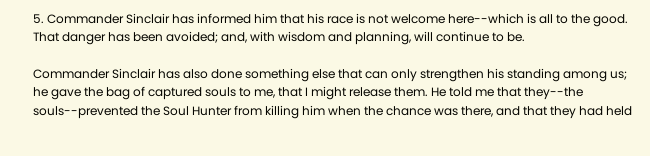5. Commander Sinclair has informed him that his race is not welcome here--which is all to the good. That danger has been avoided; and, with wisdom and planning, will continue to be.

Commander Sinclair has also done something else that can only strengthen his standing among us; he gave the bag of captured souls to me, that I might release them. He told me that they--the souls--prevented the Soul Hunter from killing him when the chance was there, and that they had held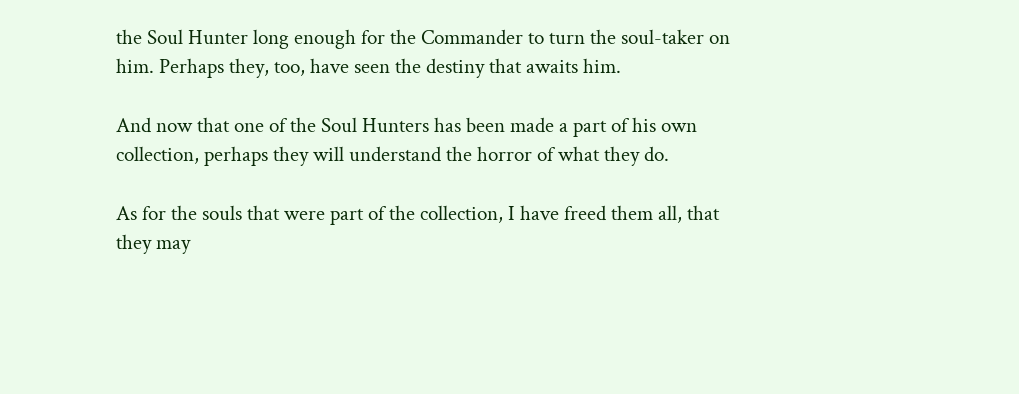the Soul Hunter long enough for the Commander to turn the soul-taker on him. Perhaps they, too, have seen the destiny that awaits him.

And now that one of the Soul Hunters has been made a part of his own collection, perhaps they will understand the horror of what they do.

As for the souls that were part of the collection, I have freed them all, that they may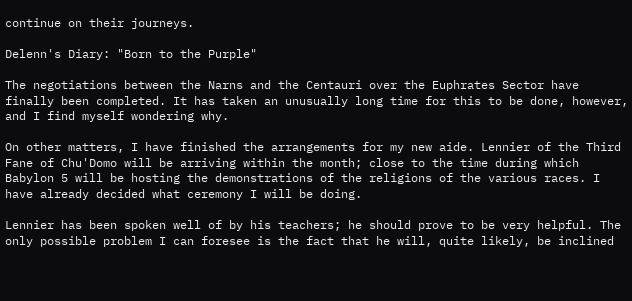continue on their journeys.

Delenn's Diary: "Born to the Purple"

The negotiations between the Narns and the Centauri over the Euphrates Sector have finally been completed. It has taken an unusually long time for this to be done, however, and I find myself wondering why.

On other matters, I have finished the arrangements for my new aide. Lennier of the Third Fane of Chu'Domo will be arriving within the month; close to the time during which Babylon 5 will be hosting the demonstrations of the religions of the various races. I have already decided what ceremony I will be doing.

Lennier has been spoken well of by his teachers; he should prove to be very helpful. The only possible problem I can foresee is the fact that he will, quite likely, be inclined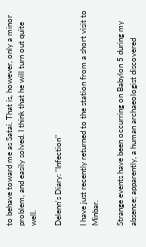to behave toward me as Satai. That is, however, only a minor problem, and easily solved. I think that he will turn out quite well.

Delenn's Diary: "Infection"

I have just recently returned to the station from a short visit to Minbar.

Strange events have been occurring on Babylon 5 during my absence; apparently, a human archaeologist discovered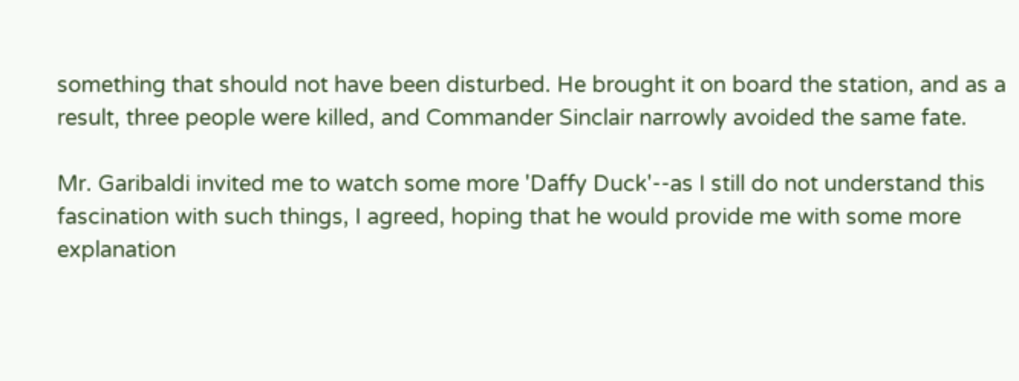something that should not have been disturbed. He brought it on board the station, and as a result, three people were killed, and Commander Sinclair narrowly avoided the same fate.

Mr. Garibaldi invited me to watch some more 'Daffy Duck'--as I still do not understand this fascination with such things, I agreed, hoping that he would provide me with some more explanation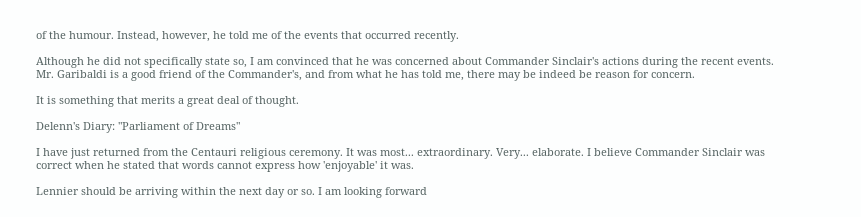of the humour. Instead, however, he told me of the events that occurred recently.

Although he did not specifically state so, I am convinced that he was concerned about Commander Sinclair's actions during the recent events. Mr. Garibaldi is a good friend of the Commander's, and from what he has told me, there may be indeed be reason for concern.

It is something that merits a great deal of thought.

Delenn's Diary: "Parliament of Dreams"

I have just returned from the Centauri religious ceremony. It was most... extraordinary. Very... elaborate. I believe Commander Sinclair was correct when he stated that words cannot express how 'enjoyable' it was.

Lennier should be arriving within the next day or so. I am looking forward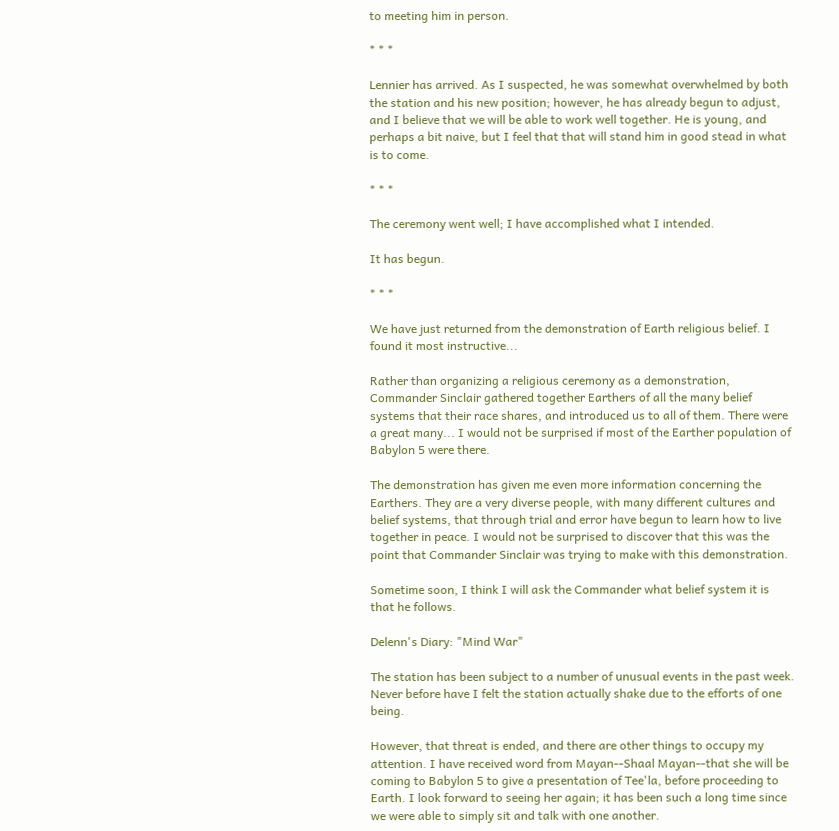to meeting him in person.

* * *

Lennier has arrived. As I suspected, he was somewhat overwhelmed by both the station and his new position; however, he has already begun to adjust, and I believe that we will be able to work well together. He is young, and perhaps a bit naive, but I feel that that will stand him in good stead in what is to come.

* * *

The ceremony went well; I have accomplished what I intended.

It has begun.

* * *

We have just returned from the demonstration of Earth religious belief. I found it most instructive...

Rather than organizing a religious ceremony as a demonstration, Commander Sinclair gathered together Earthers of all the many belief systems that their race shares, and introduced us to all of them. There were a great many... I would not be surprised if most of the Earther population of Babylon 5 were there.

The demonstration has given me even more information concerning the Earthers. They are a very diverse people, with many different cultures and belief systems, that through trial and error have begun to learn how to live together in peace. I would not be surprised to discover that this was the point that Commander Sinclair was trying to make with this demonstration.

Sometime soon, I think I will ask the Commander what belief system it is that he follows.

Delenn's Diary: "Mind War"

The station has been subject to a number of unusual events in the past week. Never before have I felt the station actually shake due to the efforts of one being.

However, that threat is ended, and there are other things to occupy my attention. I have received word from Mayan--Shaal Mayan--that she will be coming to Babylon 5 to give a presentation of Tee'la, before proceeding to Earth. I look forward to seeing her again; it has been such a long time since we were able to simply sit and talk with one another.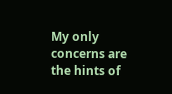My only concerns are the hints of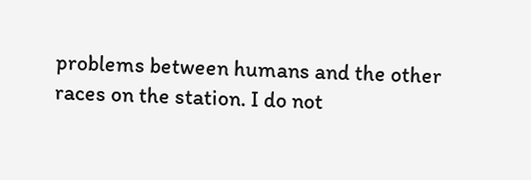problems between humans and the other races on the station. I do not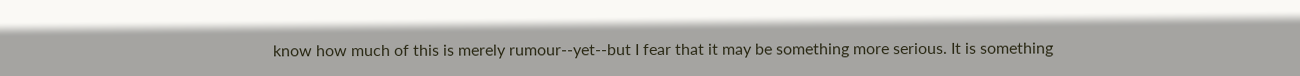know how much of this is merely rumour--yet--but I fear that it may be something more serious. It is something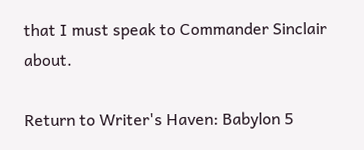that I must speak to Commander Sinclair about.

Return to Writer's Haven: Babylon 5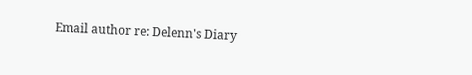Email author re: Delenn's Diary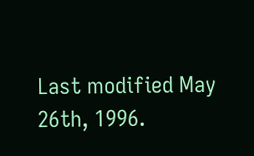Last modified May 26th, 1996.